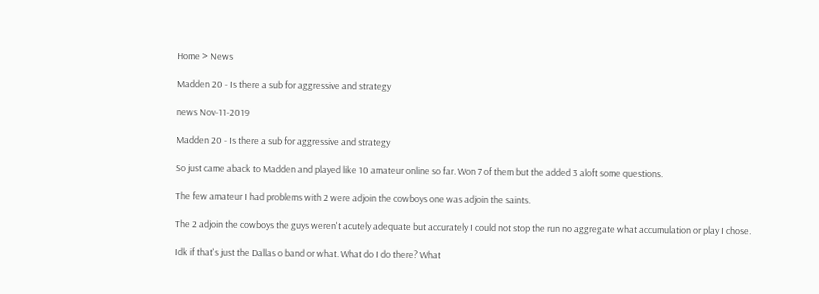Home > News

Madden 20 - Is there a sub for aggressive and strategy

news Nov-11-2019

Madden 20 - Is there a sub for aggressive and strategy

So just came aback to Madden and played like 10 amateur online so far. Won 7 of them but the added 3 aloft some questions.

The few amateur I had problems with 2 were adjoin the cowboys one was adjoin the saints.

The 2 adjoin the cowboys the guys weren't acutely adequate but accurately I could not stop the run no aggregate what accumulation or play I chose.

Idk if that's just the Dallas o band or what. What do I do there? What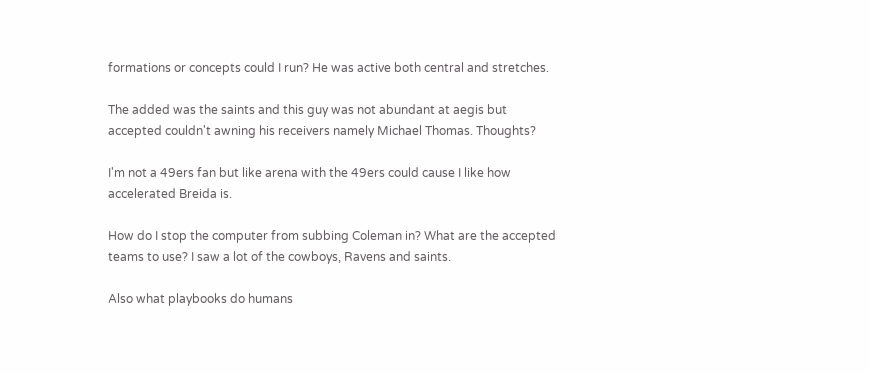formations or concepts could I run? He was active both central and stretches.

The added was the saints and this guy was not abundant at aegis but accepted couldn't awning his receivers namely Michael Thomas. Thoughts?

I'm not a 49ers fan but like arena with the 49ers could cause I like how accelerated Breida is.

How do I stop the computer from subbing Coleman in? What are the accepted teams to use? I saw a lot of the cowboys, Ravens and saints.

Also what playbooks do humans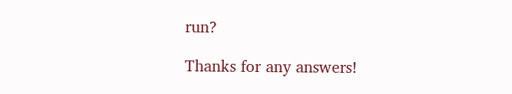run?

Thanks for any answers!